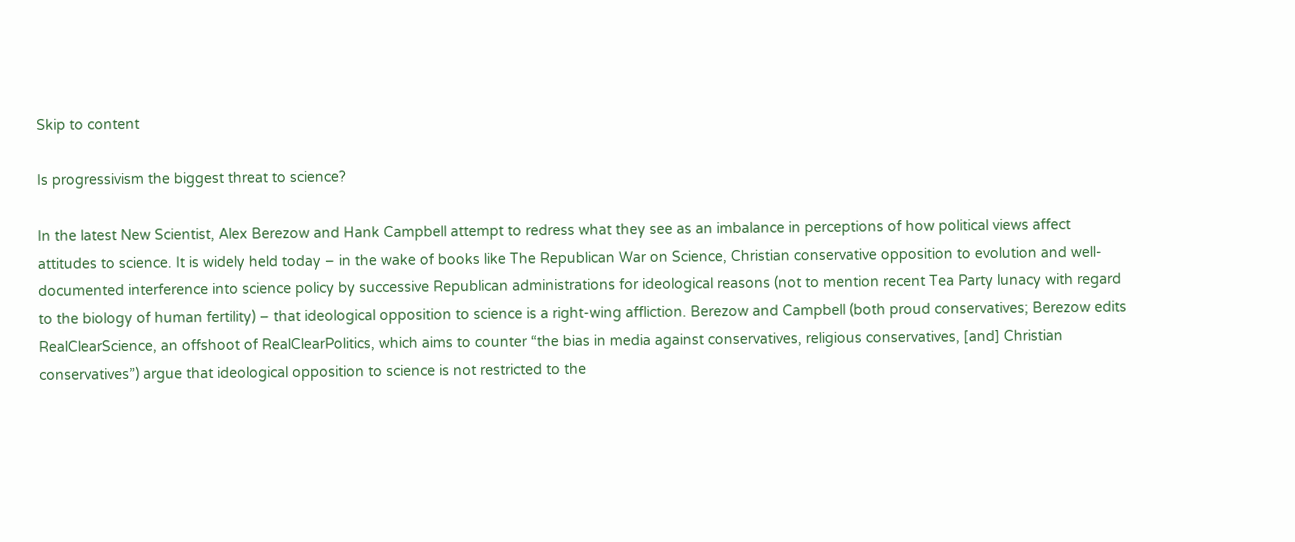Skip to content

Is progressivism the biggest threat to science?

In the latest New Scientist, Alex Berezow and Hank Campbell attempt to redress what they see as an imbalance in perceptions of how political views affect attitudes to science. It is widely held today – in the wake of books like The Republican War on Science, Christian conservative opposition to evolution and well-documented interference into science policy by successive Republican administrations for ideological reasons (not to mention recent Tea Party lunacy with regard to the biology of human fertility) – that ideological opposition to science is a right-wing affliction. Berezow and Campbell (both proud conservatives; Berezow edits RealClearScience, an offshoot of RealClearPolitics, which aims to counter “the bias in media against conservatives, religious conservatives, [and] Christian conservatives”) argue that ideological opposition to science is not restricted to the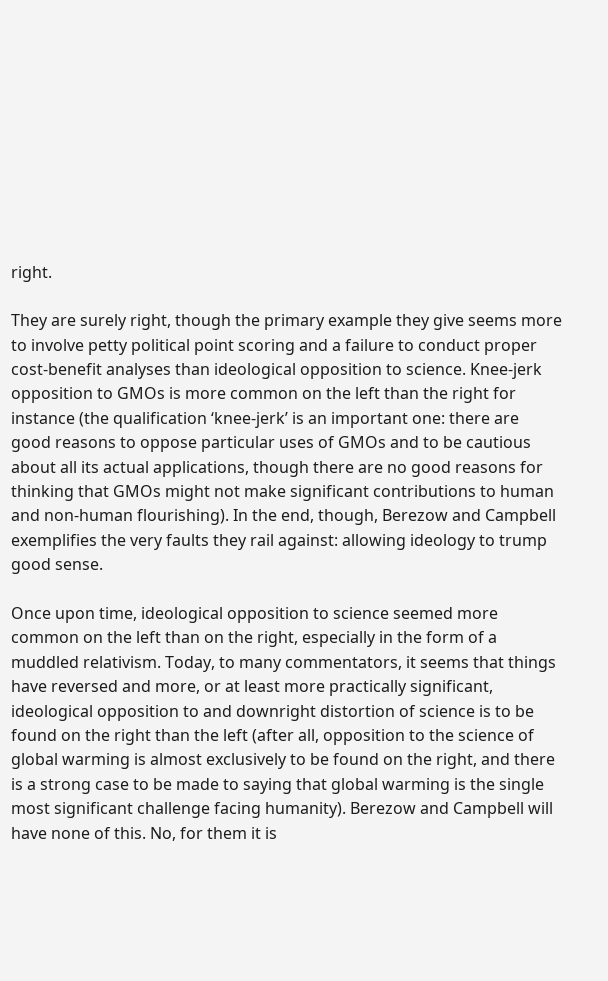right.

They are surely right, though the primary example they give seems more to involve petty political point scoring and a failure to conduct proper cost-benefit analyses than ideological opposition to science. Knee-jerk opposition to GMOs is more common on the left than the right for instance (the qualification ‘knee-jerk’ is an important one: there are good reasons to oppose particular uses of GMOs and to be cautious about all its actual applications, though there are no good reasons for thinking that GMOs might not make significant contributions to human and non-human flourishing). In the end, though, Berezow and Campbell exemplifies the very faults they rail against: allowing ideology to trump good sense.

Once upon time, ideological opposition to science seemed more common on the left than on the right, especially in the form of a muddled relativism. Today, to many commentators, it seems that things have reversed and more, or at least more practically significant, ideological opposition to and downright distortion of science is to be found on the right than the left (after all, opposition to the science of global warming is almost exclusively to be found on the right, and there is a strong case to be made to saying that global warming is the single most significant challenge facing humanity). Berezow and Campbell will have none of this. No, for them it is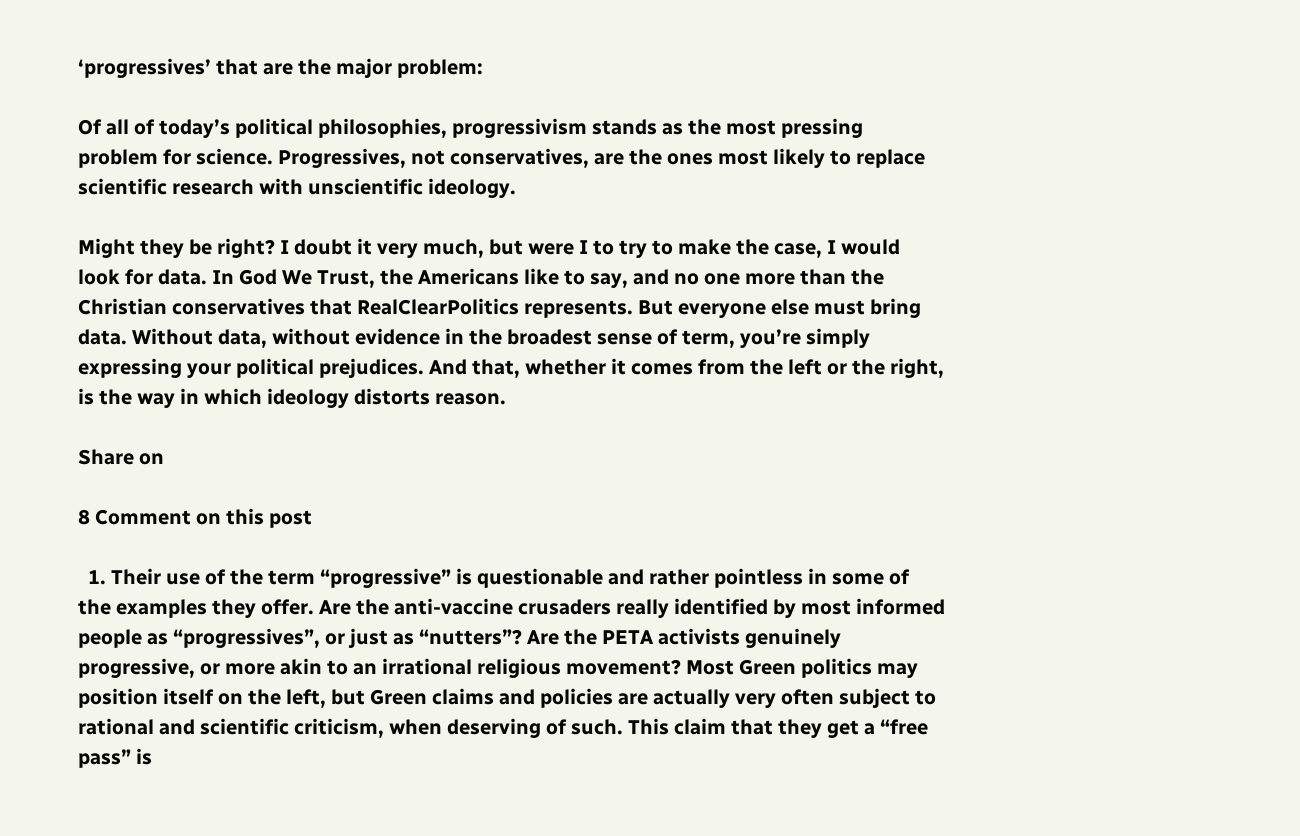‘progressives’ that are the major problem:

Of all of today’s political philosophies, progressivism stands as the most pressing problem for science. Progressives, not conservatives, are the ones most likely to replace scientific research with unscientific ideology.

Might they be right? I doubt it very much, but were I to try to make the case, I would look for data. In God We Trust, the Americans like to say, and no one more than the Christian conservatives that RealClearPolitics represents. But everyone else must bring data. Without data, without evidence in the broadest sense of term, you’re simply expressing your political prejudices. And that, whether it comes from the left or the right, is the way in which ideology distorts reason.

Share on

8 Comment on this post

  1. Their use of the term “progressive” is questionable and rather pointless in some of the examples they offer. Are the anti-vaccine crusaders really identified by most informed people as “progressives”, or just as “nutters”? Are the PETA activists genuinely progressive, or more akin to an irrational religious movement? Most Green politics may position itself on the left, but Green claims and policies are actually very often subject to rational and scientific criticism, when deserving of such. This claim that they get a “free pass” is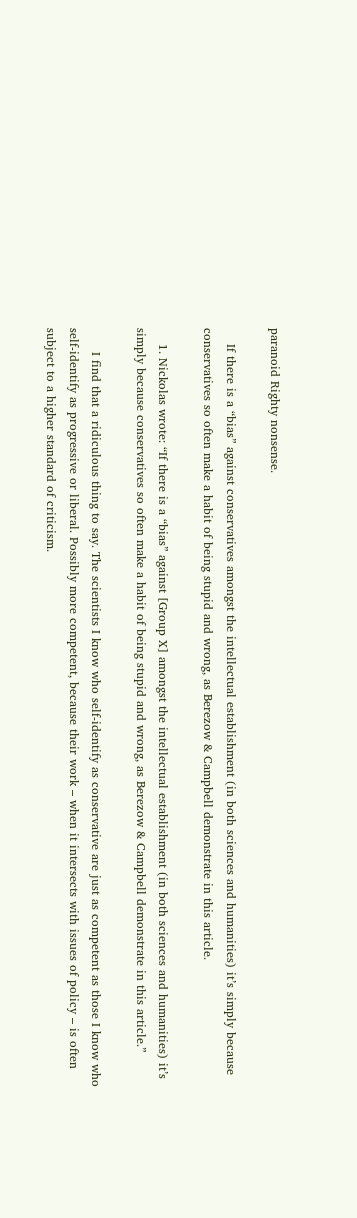paranoid Righty nonsense.

    If there is a “bias” against conservatives amongst the intellectual establishment (in both sciences and humanities) it’s simply because conservatives so often make a habit of being stupid and wrong, as Berezow & Campbell demonstrate in this article.

    1. Nickolas wrote: “If there is a “bias” against [Group X] amongst the intellectual establishment (in both sciences and humanities) it’s simply because conservatives so often make a habit of being stupid and wrong, as Berezow & Campbell demonstrate in this article.”

      I find that a ridiculous thing to say. The scientists I know who self-identify as conservative are just as competent as those I know who self-identify as progressive or liberal. Possibly more competent, because their work – when it intersects with issues of policy – is often subject to a higher standard of criticism.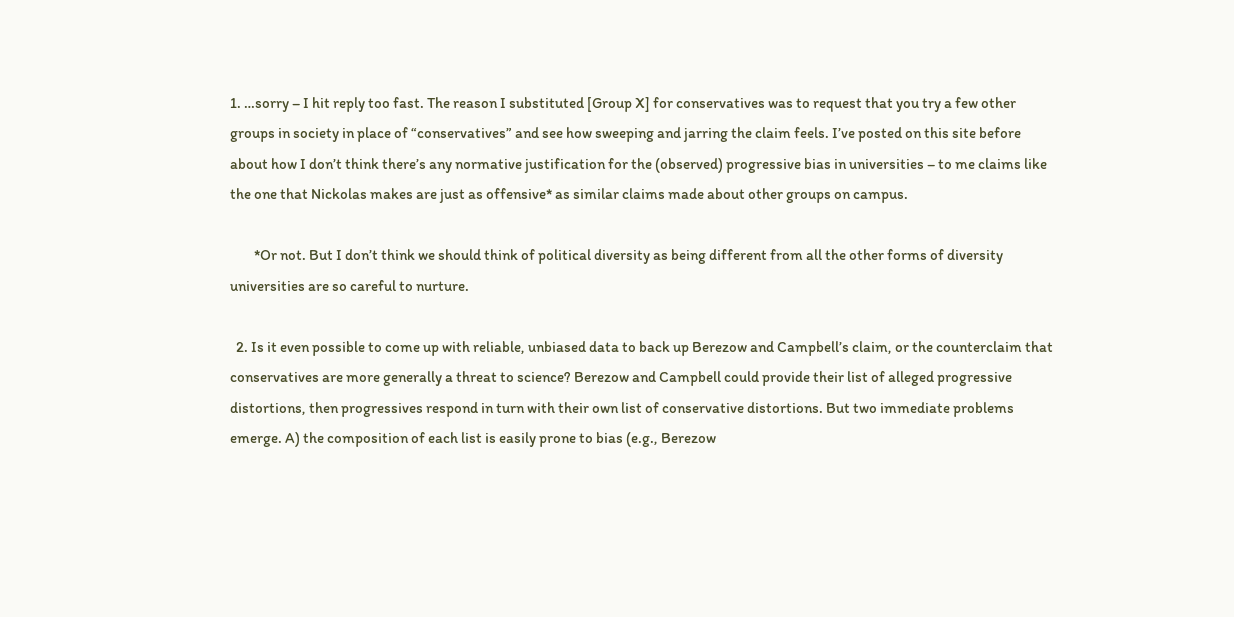1. …sorry – I hit reply too fast. The reason I substituted [Group X] for conservatives was to request that you try a few other groups in society in place of “conservatives” and see how sweeping and jarring the claim feels. I’ve posted on this site before about how I don’t think there’s any normative justification for the (observed) progressive bias in universities – to me claims like the one that Nickolas makes are just as offensive* as similar claims made about other groups on campus.

        *Or not. But I don’t think we should think of political diversity as being different from all the other forms of diversity universities are so careful to nurture.

  2. Is it even possible to come up with reliable, unbiased data to back up Berezow and Campbell’s claim, or the counterclaim that conservatives are more generally a threat to science? Berezow and Campbell could provide their list of alleged progressive distortions, then progressives respond in turn with their own list of conservative distortions. But two immediate problems emerge. A) the composition of each list is easily prone to bias (e.g., Berezow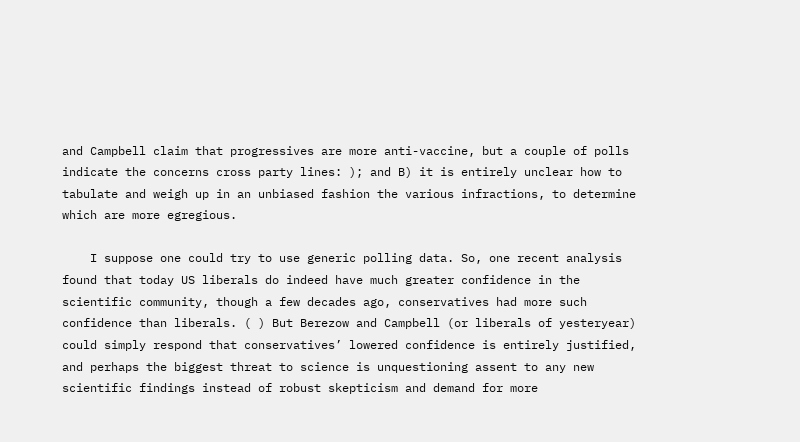and Campbell claim that progressives are more anti-vaccine, but a couple of polls indicate the concerns cross party lines: ); and B) it is entirely unclear how to tabulate and weigh up in an unbiased fashion the various infractions, to determine which are more egregious.

    I suppose one could try to use generic polling data. So, one recent analysis found that today US liberals do indeed have much greater confidence in the scientific community, though a few decades ago, conservatives had more such confidence than liberals. ( ) But Berezow and Campbell (or liberals of yesteryear) could simply respond that conservatives’ lowered confidence is entirely justified, and perhaps the biggest threat to science is unquestioning assent to any new scientific findings instead of robust skepticism and demand for more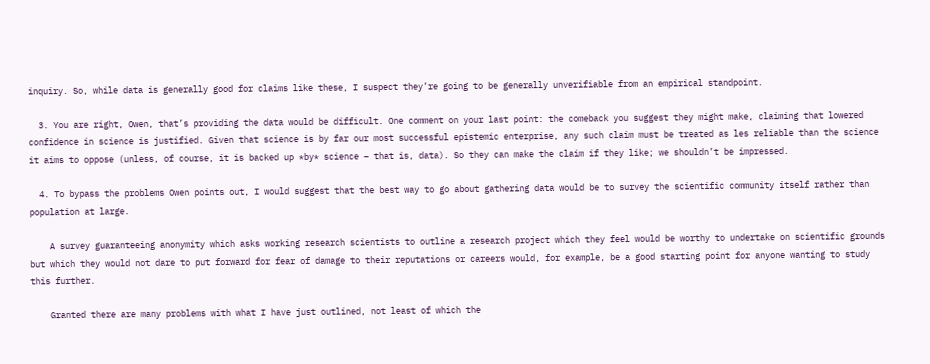inquiry. So, while data is generally good for claims like these, I suspect they’re going to be generally unverifiable from an empirical standpoint.

  3. You are right, Owen, that’s providing the data would be difficult. One comment on your last point: the comeback you suggest they might make, claiming that lowered confidence in science is justified. Given that science is by far our most successful epistemic enterprise, any such claim must be treated as les reliable than the science it aims to oppose (unless, of course, it is backed up *by* science – that is, data). So they can make the claim if they like; we shouldn’t be impressed.

  4. To bypass the problems Owen points out, I would suggest that the best way to go about gathering data would be to survey the scientific community itself rather than population at large.

    A survey guaranteeing anonymity which asks working research scientists to outline a research project which they feel would be worthy to undertake on scientific grounds but which they would not dare to put forward for fear of damage to their reputations or careers would, for example, be a good starting point for anyone wanting to study this further.

    Granted there are many problems with what I have just outlined, not least of which the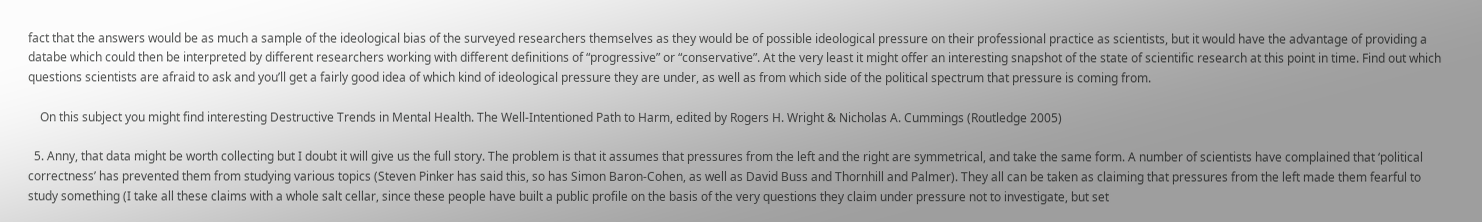fact that the answers would be as much a sample of the ideological bias of the surveyed researchers themselves as they would be of possible ideological pressure on their professional practice as scientists, but it would have the advantage of providing a databe which could then be interpreted by different researchers working with different definitions of “progressive” or “conservative”. At the very least it might offer an interesting snapshot of the state of scientific research at this point in time. Find out which questions scientists are afraid to ask and you’ll get a fairly good idea of which kind of ideological pressure they are under, as well as from which side of the political spectrum that pressure is coming from.

    On this subject you might find interesting Destructive Trends in Mental Health. The Well-Intentioned Path to Harm, edited by Rogers H. Wright & Nicholas A. Cummings (Routledge 2005)

  5. Anny, that data might be worth collecting but I doubt it will give us the full story. The problem is that it assumes that pressures from the left and the right are symmetrical, and take the same form. A number of scientists have complained that ‘political correctness’ has prevented them from studying various topics (Steven Pinker has said this, so has Simon Baron-Cohen, as well as David Buss and Thornhill and Palmer). They all can be taken as claiming that pressures from the left made them fearful to study something (I take all these claims with a whole salt cellar, since these people have built a public profile on the basis of the very questions they claim under pressure not to investigate, but set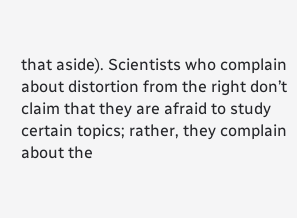that aside). Scientists who complain about distortion from the right don’t claim that they are afraid to study certain topics; rather, they complain about the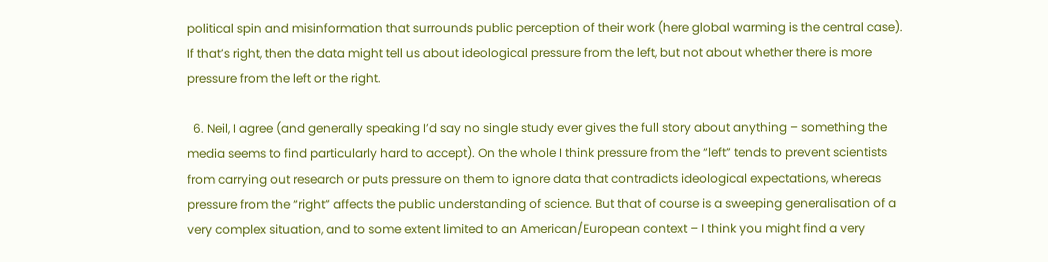political spin and misinformation that surrounds public perception of their work (here global warming is the central case). If that’s right, then the data might tell us about ideological pressure from the left, but not about whether there is more pressure from the left or the right.

  6. Neil, I agree (and generally speaking I’d say no single study ever gives the full story about anything – something the media seems to find particularly hard to accept). On the whole I think pressure from the “left” tends to prevent scientists from carrying out research or puts pressure on them to ignore data that contradicts ideological expectations, whereas pressure from the “right” affects the public understanding of science. But that of course is a sweeping generalisation of a very complex situation, and to some extent limited to an American/European context – I think you might find a very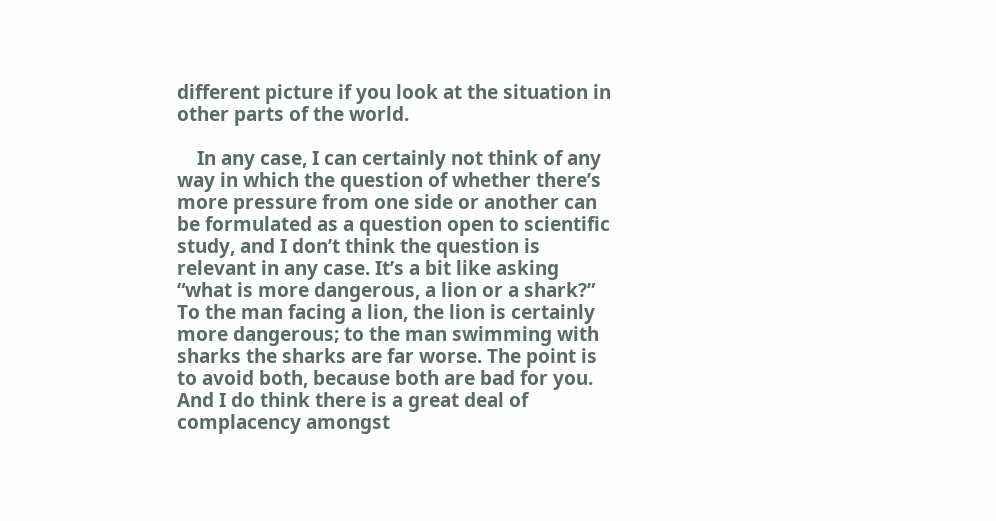different picture if you look at the situation in other parts of the world.

    In any case, I can certainly not think of any way in which the question of whether there’s more pressure from one side or another can be formulated as a question open to scientific study, and I don’t think the question is relevant in any case. It’s a bit like asking “what is more dangerous, a lion or a shark?” To the man facing a lion, the lion is certainly more dangerous; to the man swimming with sharks the sharks are far worse. The point is to avoid both, because both are bad for you. And I do think there is a great deal of complacency amongst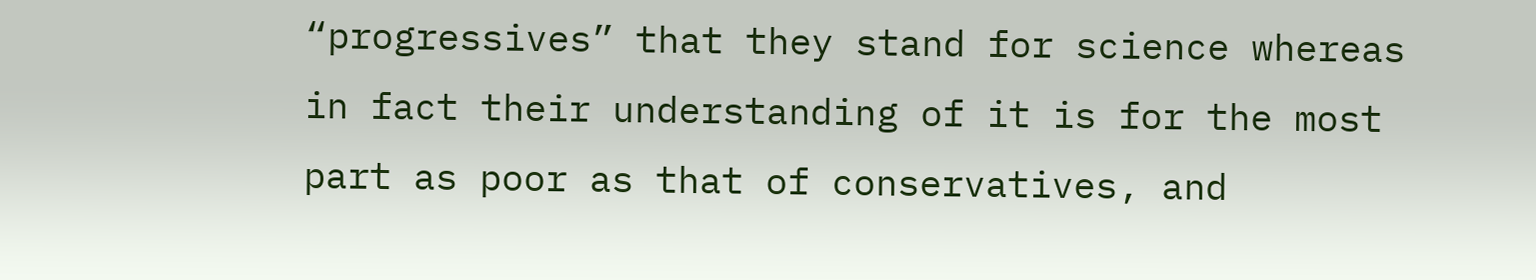“progressives” that they stand for science whereas in fact their understanding of it is for the most part as poor as that of conservatives, and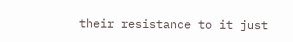their resistance to it just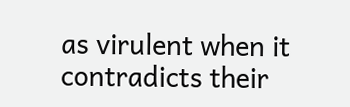as virulent when it contradicts their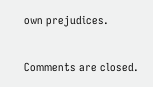own prejudices.

Comments are closed.